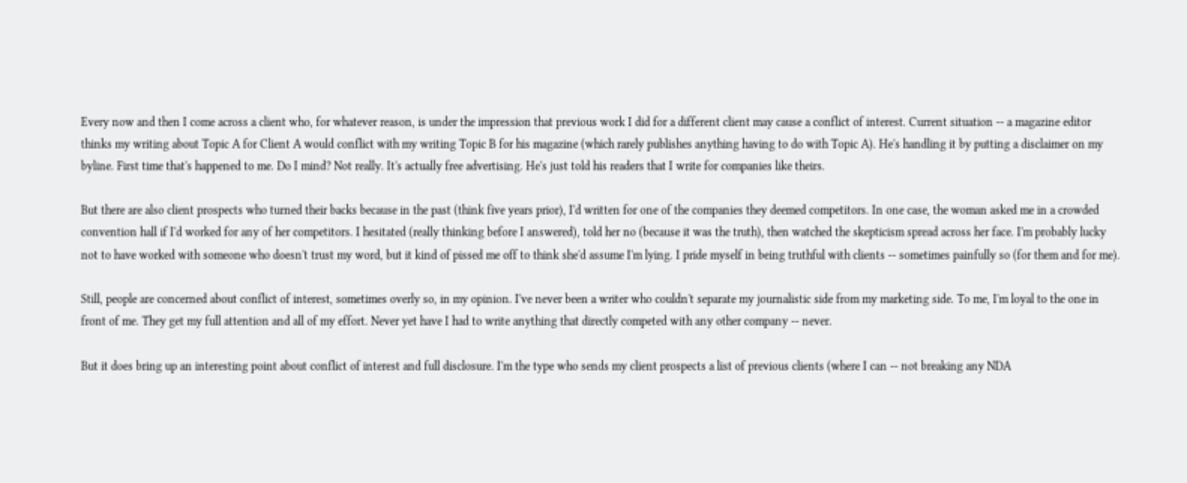Every now and then I come across a client who, for whatever reason, is under the impression that previous work I did for a different client may cause a conflict of interest. Current situation -- a magazine editor thinks my writing about Topic A for Client A would conflict with my writing Topic B for his magazine (which rarely publishes anything having to do with Topic A). He's handling it by putting a disclaimer on my byline. First time that's happened to me. Do I mind? Not really. It's actually free advertising. He's just told his readers that I write for companies like theirs.

But there are also client prospects who turned their backs because in the past (think five years prior), I'd written for one of the companies they deemed competitors. In one case, the woman asked me in a crowded convention hall if I'd worked for any of her competitors. I hesitated (really thinking before I answered), told her no (because it was the truth), then watched the skepticism spread across her face. I'm probably lucky not to have worked with someone who doesn't trust my word, but it kind of pissed me off to think she'd assume I'm lying. I pride myself in being truthful with clients -- sometimes painfully so (for them and for me).

Still, people are concerned about conflict of interest, sometimes overly so, in my opinion. I've never been a writer who couldn't separate my journalistic side from my marketing side. To me, I'm loyal to the one in front of me. They get my full attention and all of my effort. Never yet have I had to write anything that directly competed with any other company -- never.

But it does bring up an interesting point about conflict of interest and full disclosure. I'm the type who sends my client prospects a list of previous clients (where I can -- not breaking any NDA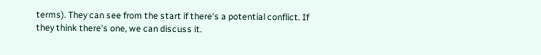terms). They can see from the start if there's a potential conflict. If they think there's one, we can discuss it.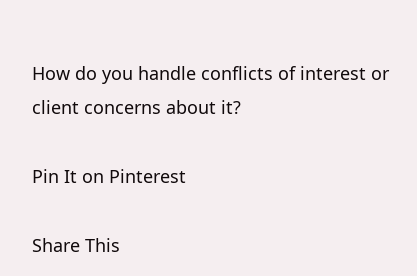How do you handle conflicts of interest or client concerns about it?

Pin It on Pinterest

Share This